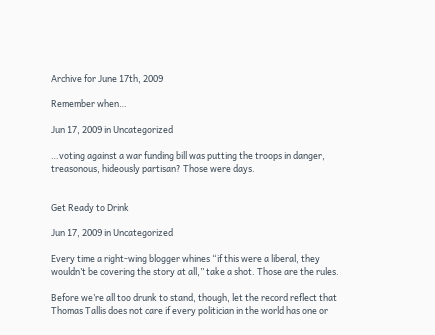Archive for June 17th, 2009

Remember when…

Jun 17, 2009 in Uncategorized

…voting against a war funding bill was putting the troops in danger, treasonous, hideously partisan? Those were days.


Get Ready to Drink

Jun 17, 2009 in Uncategorized

Every time a right-wing blogger whines “if this were a liberal, they wouldn’t be covering the story at all,” take a shot. Those are the rules.

Before we’re all too drunk to stand, though, let the record reflect that Thomas Tallis does not care if every politician in the world has one or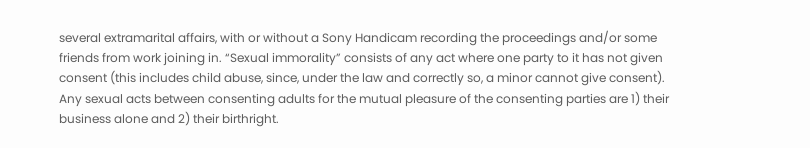several extramarital affairs, with or without a Sony Handicam recording the proceedings and/or some friends from work joining in. “Sexual immorality” consists of any act where one party to it has not given consent (this includes child abuse, since, under the law and correctly so, a minor cannot give consent). Any sexual acts between consenting adults for the mutual pleasure of the consenting parties are 1) their business alone and 2) their birthright.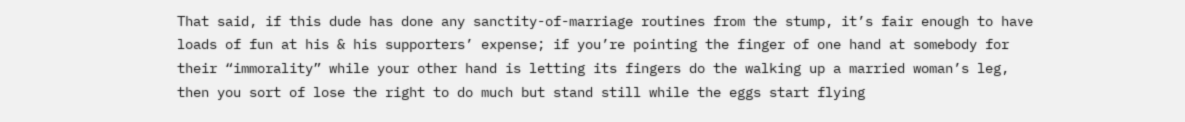That said, if this dude has done any sanctity-of-marriage routines from the stump, it’s fair enough to have loads of fun at his & his supporters’ expense; if you’re pointing the finger of one hand at somebody for their “immorality” while your other hand is letting its fingers do the walking up a married woman’s leg, then you sort of lose the right to do much but stand still while the eggs start flying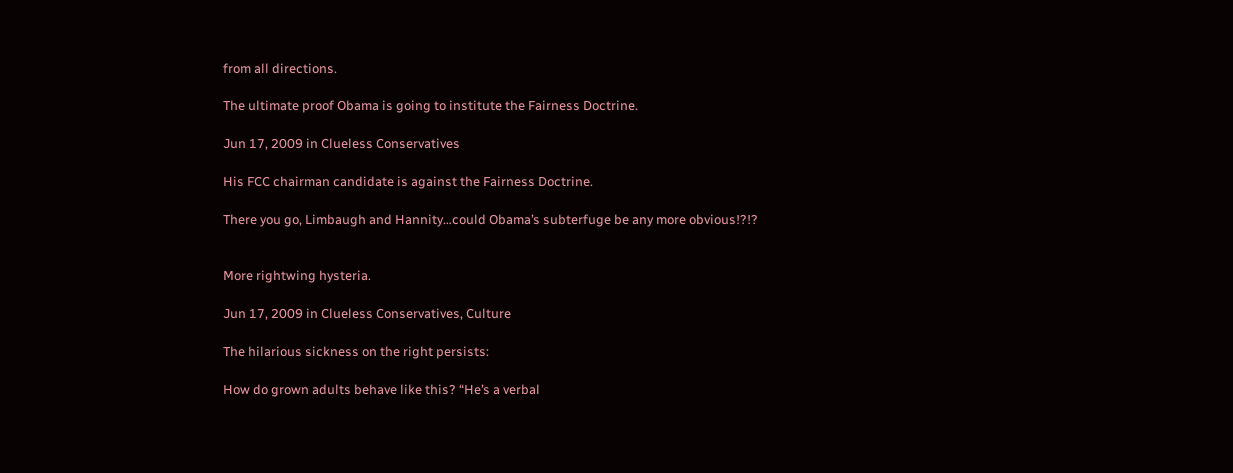from all directions.

The ultimate proof Obama is going to institute the Fairness Doctrine.

Jun 17, 2009 in Clueless Conservatives

His FCC chairman candidate is against the Fairness Doctrine.

There you go, Limbaugh and Hannity…could Obama’s subterfuge be any more obvious!?!?


More rightwing hysteria.

Jun 17, 2009 in Clueless Conservatives, Culture

The hilarious sickness on the right persists:

How do grown adults behave like this? “He’s a verbal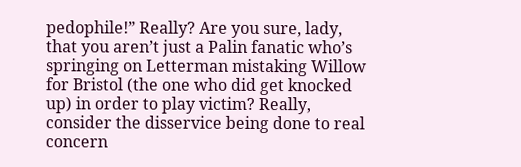pedophile!” Really? Are you sure, lady, that you aren’t just a Palin fanatic who’s springing on Letterman mistaking Willow for Bristol (the one who did get knocked up) in order to play victim? Really, consider the disservice being done to real concern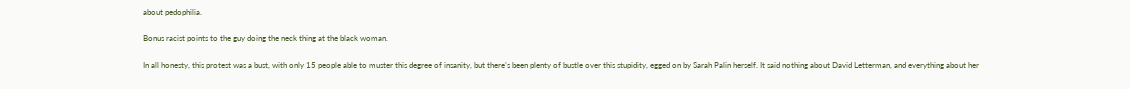about pedophilia.

Bonus racist points to the guy doing the neck thing at the black woman.

In all honesty, this protest was a bust, with only 15 people able to muster this degree of insanity, but there’s been plenty of bustle over this stupidity, egged on by Sarah Palin herself. It said nothing about David Letterman, and everything about her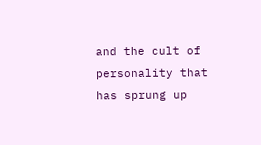and the cult of personality that has sprung up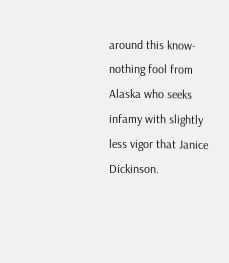around this know-nothing fool from Alaska who seeks infamy with slightly less vigor that Janice Dickinson.